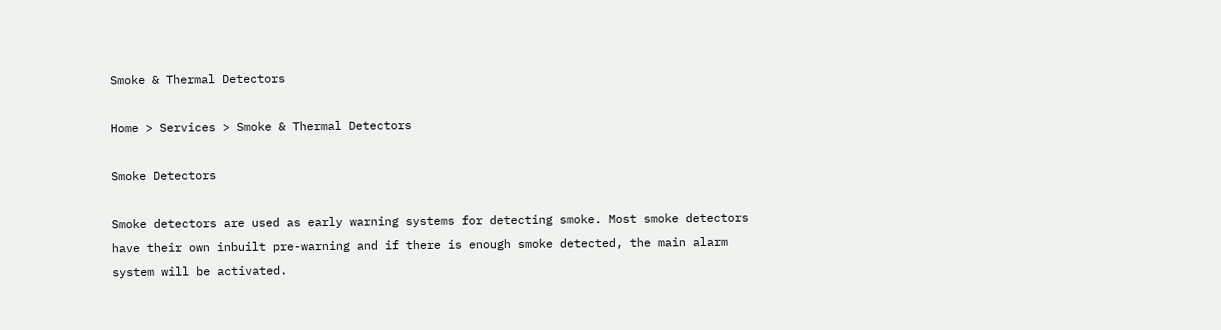Smoke & Thermal Detectors

Home > Services > Smoke & Thermal Detectors

Smoke Detectors

Smoke detectors are used as early warning systems for detecting smoke. Most smoke detectors have their own inbuilt pre-warning and if there is enough smoke detected, the main alarm system will be activated.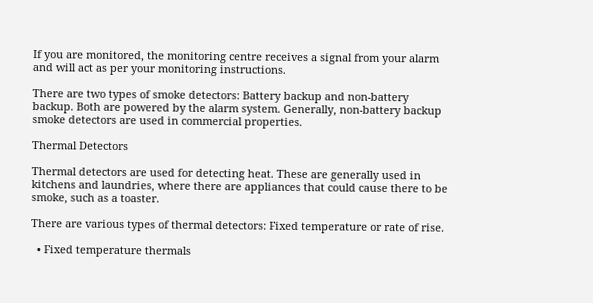If you are monitored, the monitoring centre receives a signal from your alarm and will act as per your monitoring instructions.

There are two types of smoke detectors: Battery backup and non-battery backup. Both are powered by the alarm system. Generally, non-battery backup smoke detectors are used in commercial properties.

Thermal Detectors

Thermal detectors are used for detecting heat. These are generally used in kitchens and laundries, where there are appliances that could cause there to be smoke, such as a toaster.

There are various types of thermal detectors: Fixed temperature or rate of rise.

  • Fixed temperature thermals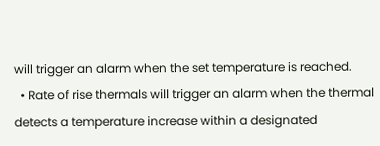will trigger an alarm when the set temperature is reached.
  • Rate of rise thermals will trigger an alarm when the thermal detects a temperature increase within a designated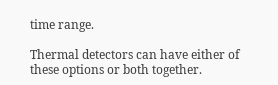time range.

Thermal detectors can have either of these options or both together.